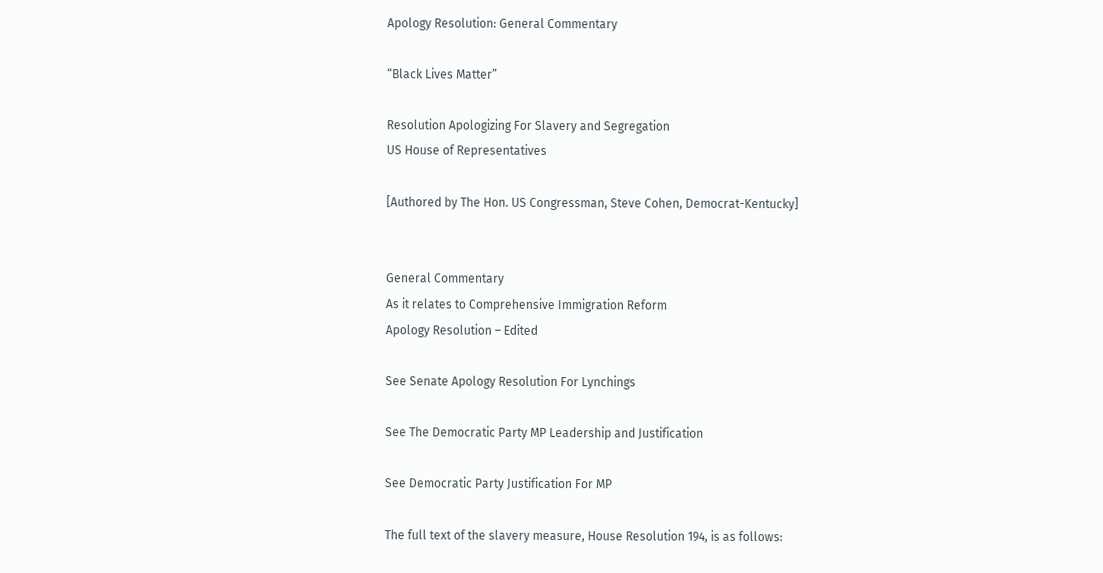Apology Resolution: General Commentary

“Black Lives Matter”

Resolution Apologizing For Slavery and Segregation
US House of Representatives

[Authored by The Hon. US Congressman, Steve Cohen, Democrat-Kentucky]


General Commentary
As it relates to Comprehensive Immigration Reform
Apology Resolution – Edited

See Senate Apology Resolution For Lynchings

See The Democratic Party MP Leadership and Justification

See Democratic Party Justification For MP

The full text of the slavery measure, House Resolution 194, is as follows: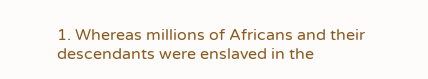1. Whereas millions of Africans and their descendants were enslaved in the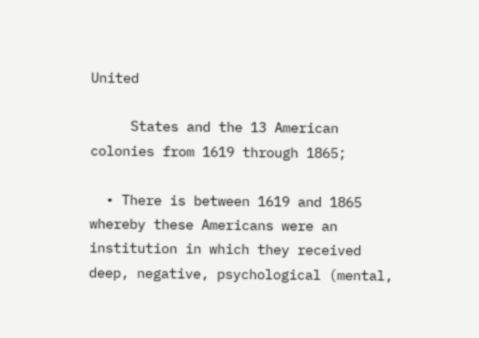United

     States and the 13 American colonies from 1619 through 1865;

  • There is between 1619 and 1865 whereby these Americans were an institution in which they received deep, negative, psychological (mental,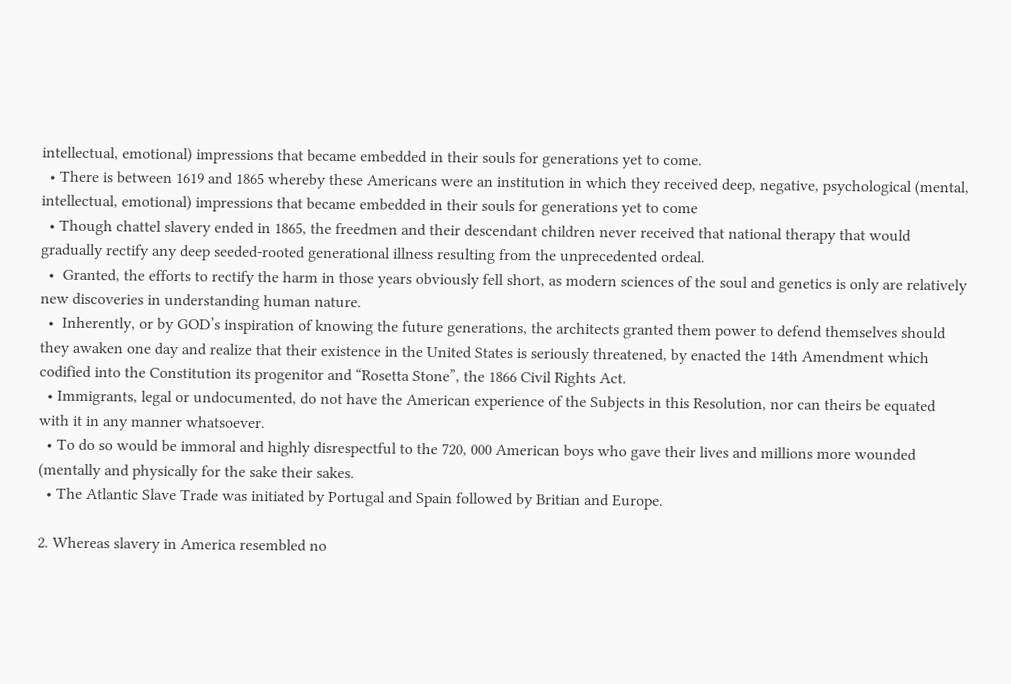intellectual, emotional) impressions that became embedded in their souls for generations yet to come.
  • There is between 1619 and 1865 whereby these Americans were an institution in which they received deep, negative, psychological (mental, intellectual, emotional) impressions that became embedded in their souls for generations yet to come
  • Though chattel slavery ended in 1865, the freedmen and their descendant children never received that national therapy that would gradually rectify any deep seeded-rooted generational illness resulting from the unprecedented ordeal.
  •  Granted, the efforts to rectify the harm in those years obviously fell short, as modern sciences of the soul and genetics is only are relatively new discoveries in understanding human nature.
  •  Inherently, or by GOD’s inspiration of knowing the future generations, the architects granted them power to defend themselves should they awaken one day and realize that their existence in the United States is seriously threatened, by enacted the 14th Amendment which codified into the Constitution its progenitor and “Rosetta Stone”, the 1866 Civil Rights Act.
  • Immigrants, legal or undocumented, do not have the American experience of the Subjects in this Resolution, nor can theirs be equated with it in any manner whatsoever.
  • To do so would be immoral and highly disrespectful to the 720, 000 American boys who gave their lives and millions more wounded (mentally and physically for the sake their sakes.
  • The Atlantic Slave Trade was initiated by Portugal and Spain followed by Britian and Europe.

2. Whereas slavery in America resembled no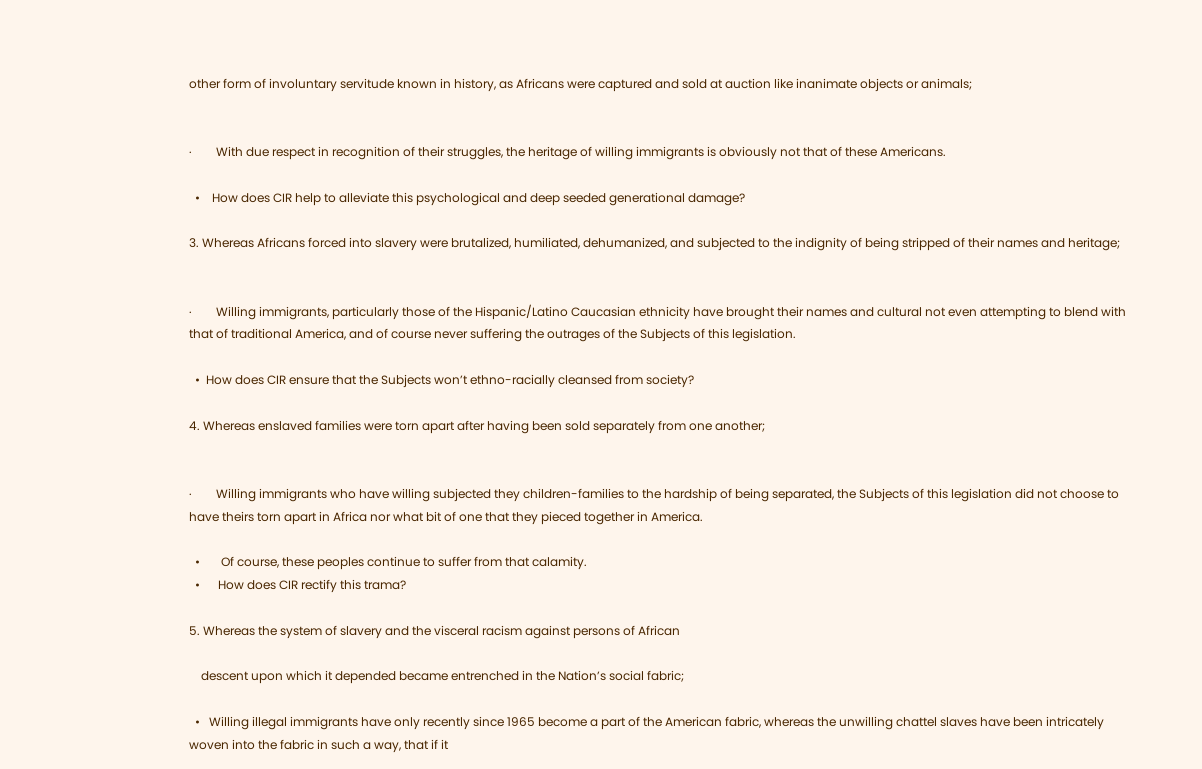other form of involuntary servitude known in history, as Africans were captured and sold at auction like inanimate objects or animals;


·        With due respect in recognition of their struggles, the heritage of willing immigrants is obviously not that of these Americans.

  •    How does CIR help to alleviate this psychological and deep seeded generational damage?

3. Whereas Africans forced into slavery were brutalized, humiliated, dehumanized, and subjected to the indignity of being stripped of their names and heritage;


·        Willing immigrants, particularly those of the Hispanic/Latino Caucasian ethnicity have brought their names and cultural not even attempting to blend with that of traditional America, and of course never suffering the outrages of the Subjects of this legislation.

  •  How does CIR ensure that the Subjects won’t ethno-racially cleansed from society?

4. Whereas enslaved families were torn apart after having been sold separately from one another;


·        Willing immigrants who have willing subjected they children-families to the hardship of being separated, the Subjects of this legislation did not choose to have theirs torn apart in Africa nor what bit of one that they pieced together in America.

  •       Of course, these peoples continue to suffer from that calamity.
  •      How does CIR rectify this trama?

5. Whereas the system of slavery and the visceral racism against persons of African

    descent upon which it depended became entrenched in the Nation’s social fabric;

  •   Willing illegal immigrants have only recently since 1965 become a part of the American fabric, whereas the unwilling chattel slaves have been intricately woven into the fabric in such a way, that if it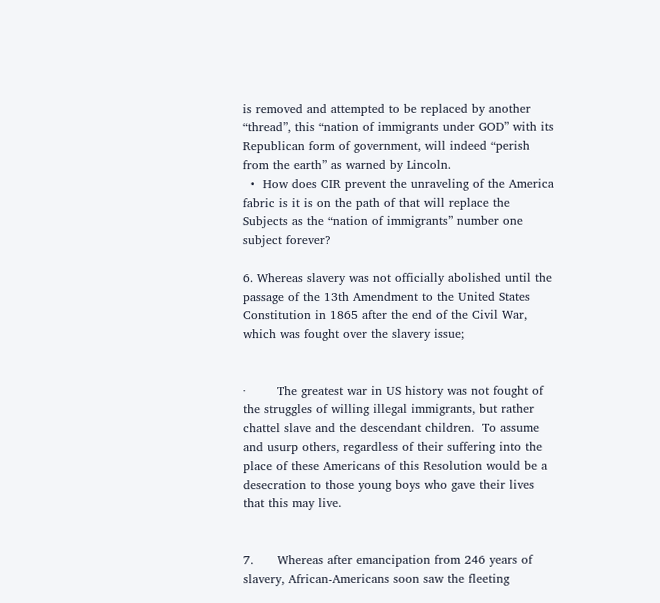is removed and attempted to be replaced by another “thread”, this “nation of immigrants under GOD” with its Republican form of government, will indeed “perish from the earth” as warned by Lincoln.
  •  How does CIR prevent the unraveling of the America fabric is it is on the path of that will replace the Subjects as the “nation of immigrants” number one subject forever?

6. Whereas slavery was not officially abolished until the passage of the 13th Amendment to the United States Constitution in 1865 after the end of the Civil War, which was fought over the slavery issue;


·        The greatest war in US history was not fought of the struggles of willing illegal immigrants, but rather chattel slave and the descendant children.  To assume and usurp others, regardless of their suffering into the place of these Americans of this Resolution would be a desecration to those young boys who gave their lives that this may live.


7.      Whereas after emancipation from 246 years of slavery, African-Americans soon saw the fleeting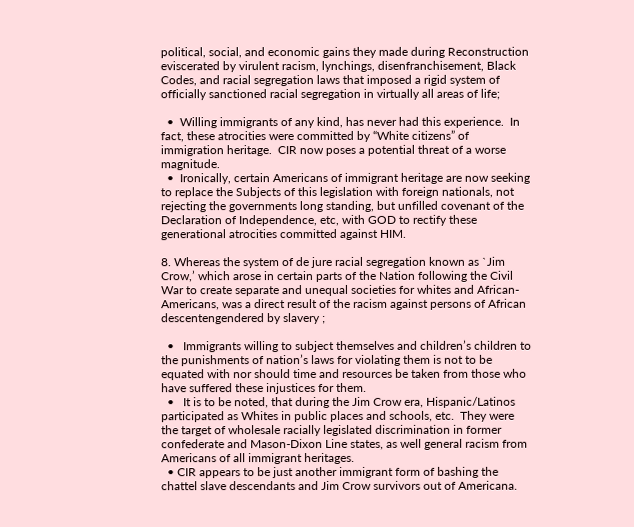political, social, and economic gains they made during Reconstruction eviscerated by virulent racism, lynchings, disenfranchisement, Black Codes, and racial segregation laws that imposed a rigid system of officially sanctioned racial segregation in virtually all areas of life;

  •  Willing immigrants of any kind, has never had this experience.  In fact, these atrocities were committed by “White citizens” of immigration heritage.  CIR now poses a potential threat of a worse magnitude.
  •  Ironically, certain Americans of immigrant heritage are now seeking to replace the Subjects of this legislation with foreign nationals, not rejecting the governments long standing, but unfilled covenant of the Declaration of Independence, etc, with GOD to rectify these generational atrocities committed against HIM.

8. Whereas the system of de jure racial segregation known as `Jim Crow,’ which arose in certain parts of the Nation following the Civil War to create separate and unequal societies for whites and African-Americans, was a direct result of the racism against persons of African descentengendered by slavery ;

  •   Immigrants willing to subject themselves and children’s children to the punishments of nation’s laws for violating them is not to be equated with nor should time and resources be taken from those who have suffered these injustices for them.
  •   It is to be noted, that during the Jim Crow era, Hispanic/Latinos participated as Whites in public places and schools, etc.  They were the target of wholesale racially legislated discrimination in former confederate and Mason-Dixon Line states, as well general racism from Americans of all immigrant heritages.
  • CIR appears to be just another immigrant form of bashing the chattel slave descendants and Jim Crow survivors out of Americana.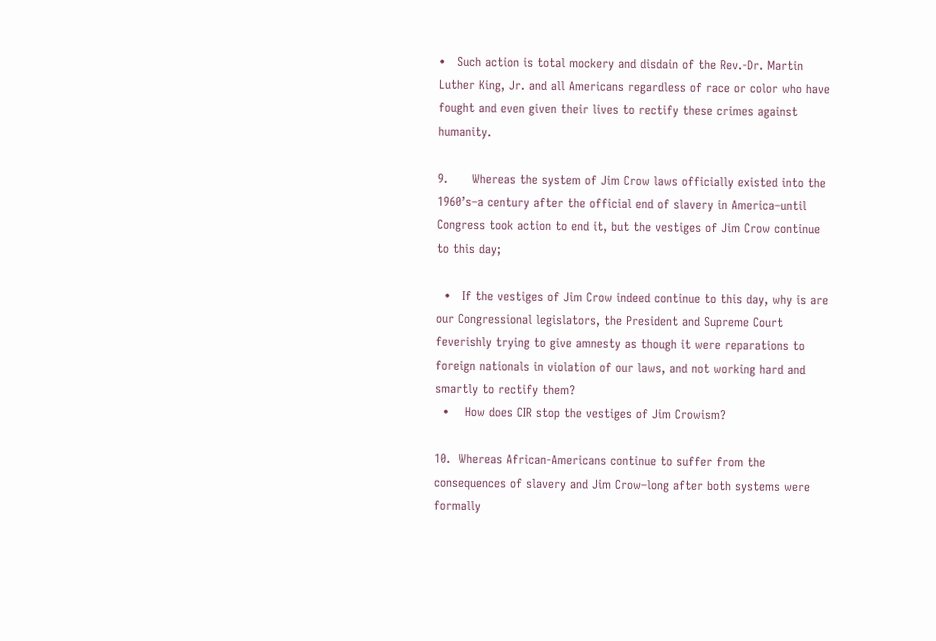•   Such action is total mockery and disdain of the Rev.-Dr. Martin Luther King, Jr. and all Americans regardless of race or color who have fought and even given their lives to rectify these crimes against humanity.

9.      Whereas the system of Jim Crow laws officially existed into the 1960’s–a century after the official end of slavery in America–until Congress took action to end it, but the vestiges of Jim Crow continue to this day;

  •   If the vestiges of Jim Crow indeed continue to this day, why is are our Congressional legislators, the President and Supreme Court feverishly trying to give amnesty as though it were reparations to foreign nationals in violation of our laws, and not working hard and smartly to rectify them?
  •    How does CIR stop the vestiges of Jim Crowism?

10.  Whereas African-Americans continue to suffer from the consequences of slavery and Jim Crow–long after both systems were formally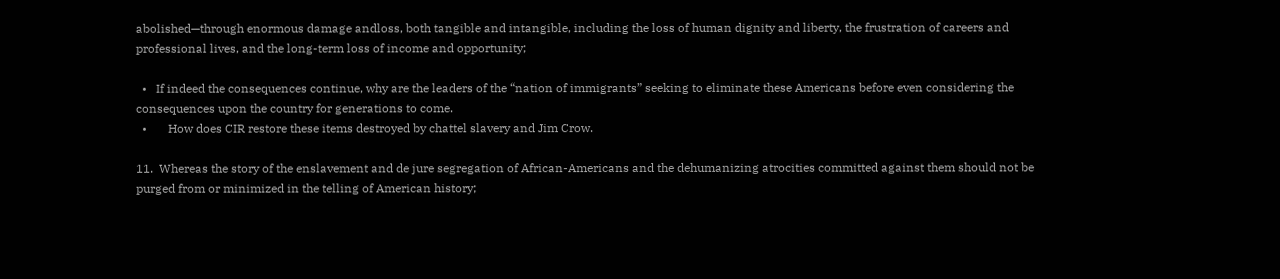abolished—through enormous damage andloss, both tangible and intangible, including the loss of human dignity and liberty, the frustration of careers and professional lives, and the long-term loss of income and opportunity;

  •   If indeed the consequences continue, why are the leaders of the “nation of immigrants” seeking to eliminate these Americans before even considering the consequences upon the country for generations to come.
  •       How does CIR restore these items destroyed by chattel slavery and Jim Crow.

11.  Whereas the story of the enslavement and de jure segregation of African-Americans and the dehumanizing atrocities committed against them should not be purged from or minimized in the telling of American history;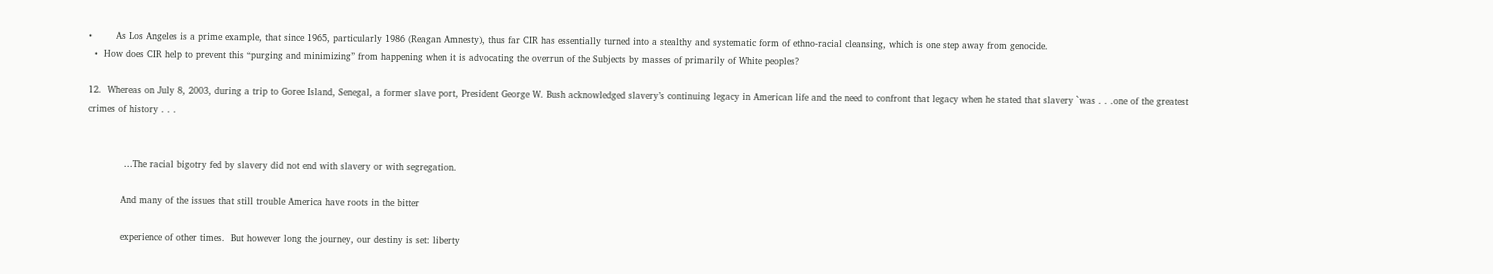•        As Los Angeles is a prime example, that since 1965, particularly 1986 (Reagan Amnesty), thus far CIR has essentially turned into a stealthy and systematic form of ethno-racial cleansing, which is one step away from genocide.
  •  How does CIR help to prevent this “purging and minimizing” from happening when it is advocating the overrun of the Subjects by masses of primarily of White peoples?

12.  Whereas on July 8, 2003, during a trip to Goree Island, Senegal, a former slave port, President George W. Bush acknowledged slavery’s continuing legacy in American life and the need to confront that legacy when he stated that slavery `was . . .one of the greatest crimes of history . . .


            …The racial bigotry fed by slavery did not end with slavery or with segregation.

           And many of the issues that still trouble America have roots in the bitter

           experience of other times.  But however long the journey, our destiny is set: liberty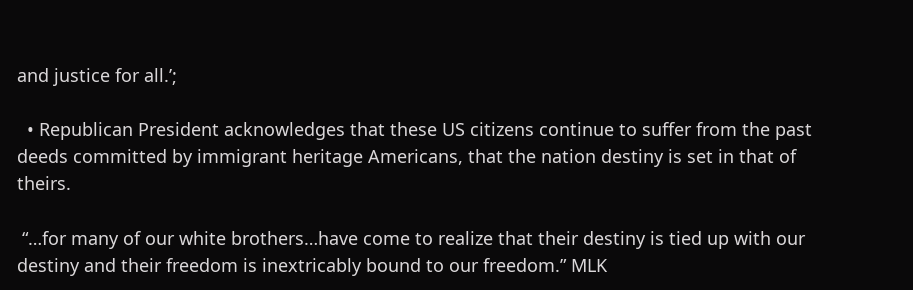and justice for all.’;

  • Republican President acknowledges that these US citizens continue to suffer from the past deeds committed by immigrant heritage Americans, that the nation destiny is set in that of theirs.

 “…for many of our white brothers…have come to realize that their destiny is tied up with our destiny and their freedom is inextricably bound to our freedom.” MLK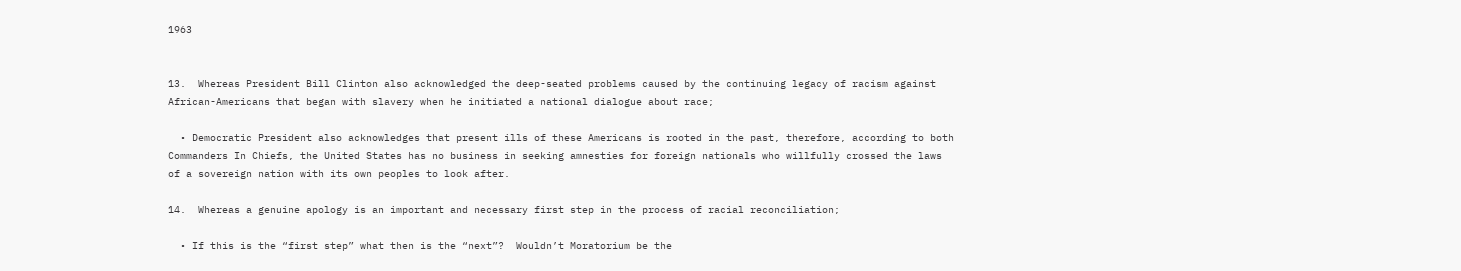1963


13.  Whereas President Bill Clinton also acknowledged the deep-seated problems caused by the continuing legacy of racism against African-Americans that began with slavery when he initiated a national dialogue about race;

  • Democratic President also acknowledges that present ills of these Americans is rooted in the past, therefore, according to both Commanders In Chiefs, the United States has no business in seeking amnesties for foreign nationals who willfully crossed the laws of a sovereign nation with its own peoples to look after.

14.  Whereas a genuine apology is an important and necessary first step in the process of racial reconciliation;

  • If this is the “first step” what then is the “next”?  Wouldn’t Moratorium be the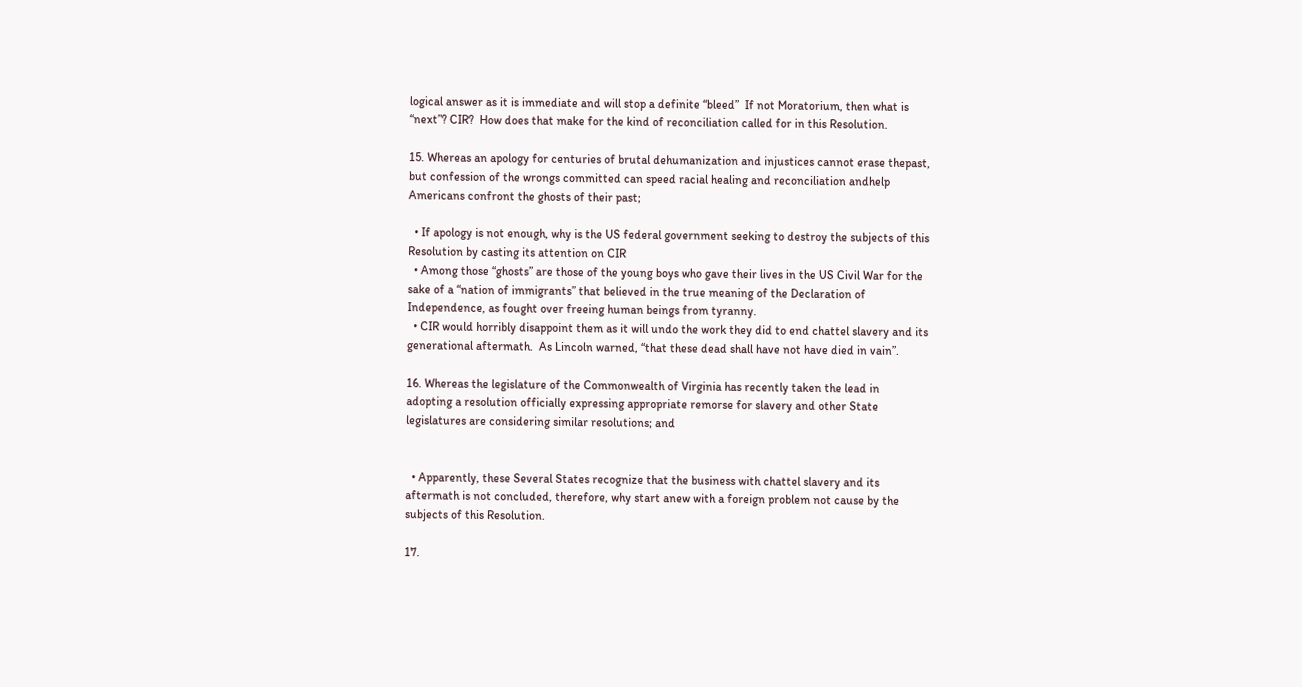logical answer as it is immediate and will stop a definite “bleed”  If not Moratorium, then what is “next”? CIR?  How does that make for the kind of reconciliation called for in this Resolution.

15. Whereas an apology for centuries of brutal dehumanization and injustices cannot erase thepast, but confession of the wrongs committed can speed racial healing and reconciliation andhelp Americans confront the ghosts of their past;

  • If apology is not enough, why is the US federal government seeking to destroy the subjects of this Resolution by casting its attention on CIR
  • Among those “ghosts” are those of the young boys who gave their lives in the US Civil War for the sake of a “nation of immigrants” that believed in the true meaning of the Declaration of Independence, as fought over freeing human beings from tyranny.
  • CIR would horribly disappoint them as it will undo the work they did to end chattel slavery and its generational aftermath.  As Lincoln warned, “that these dead shall have not have died in vain”.

16. Whereas the legislature of the Commonwealth of Virginia has recently taken the lead in adopting a resolution officially expressing appropriate remorse for slavery and other State legislatures are considering similar resolutions; and


  • Apparently, these Several States recognize that the business with chattel slavery and its aftermath is not concluded, therefore, why start anew with a foreign problem not cause by the subjects of this Resolution.

17.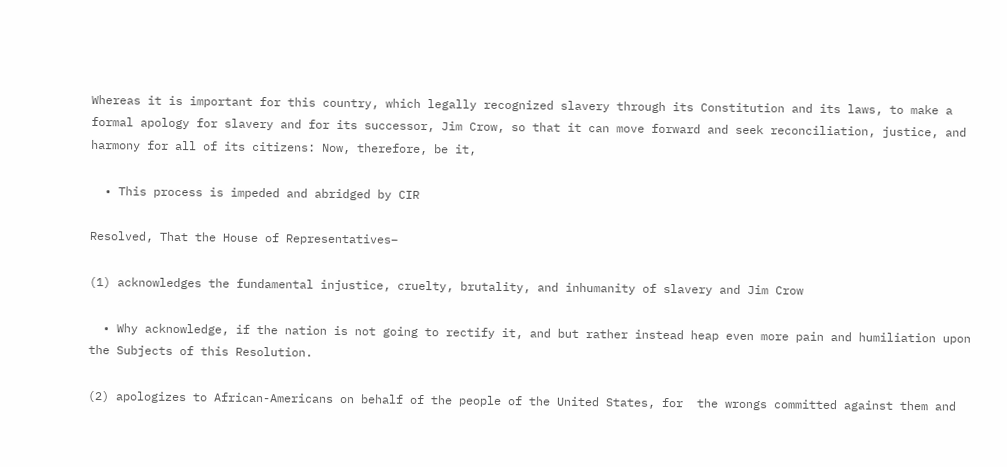Whereas it is important for this country, which legally recognized slavery through its Constitution and its laws, to make a formal apology for slavery and for its successor, Jim Crow, so that it can move forward and seek reconciliation, justice, and harmony for all of its citizens: Now, therefore, be it,

  • This process is impeded and abridged by CIR

Resolved, That the House of Representatives–

(1) acknowledges the fundamental injustice, cruelty, brutality, and inhumanity of slavery and Jim Crow

  • Why acknowledge, if the nation is not going to rectify it, and but rather instead heap even more pain and humiliation upon the Subjects of this Resolution.

(2) apologizes to African-Americans on behalf of the people of the United States, for  the wrongs committed against them and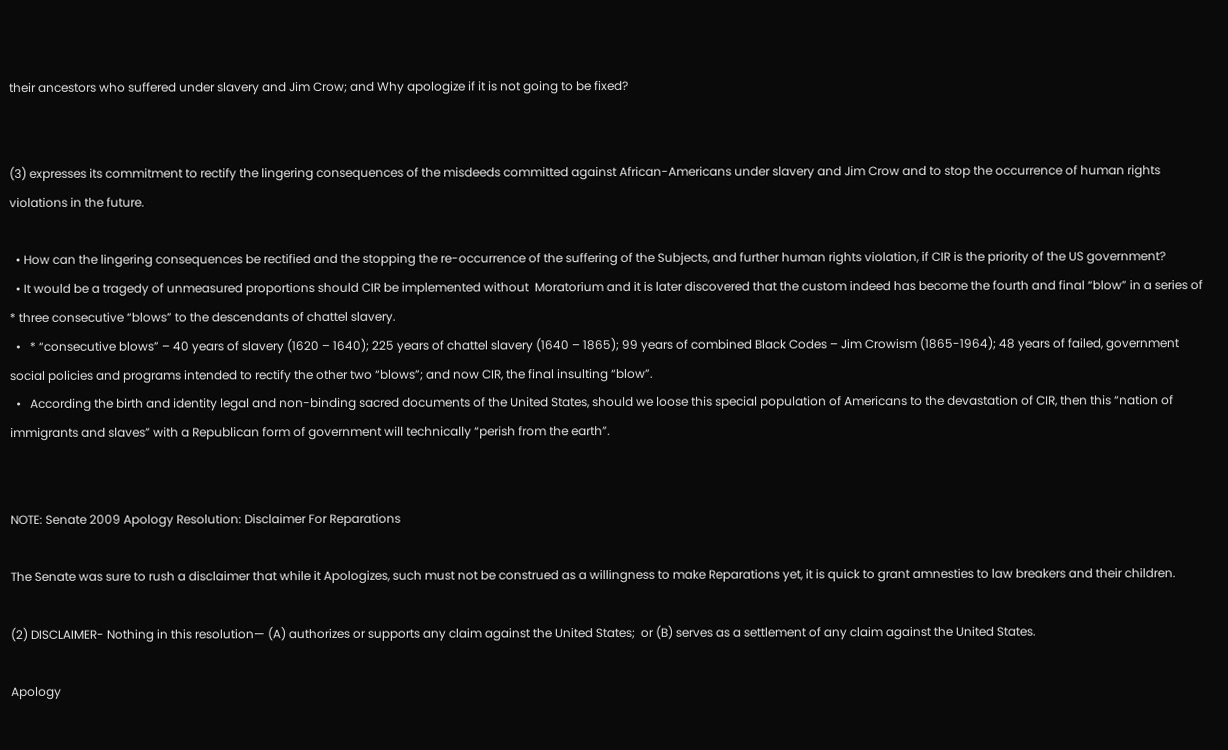their ancestors who suffered under slavery and Jim Crow; and Why apologize if it is not going to be fixed?


(3) expresses its commitment to rectify the lingering consequences of the misdeeds committed against African-Americans under slavery and Jim Crow and to stop the occurrence of human rights violations in the future.

  • How can the lingering consequences be rectified and the stopping the re-occurrence of the suffering of the Subjects, and further human rights violation, if CIR is the priority of the US government?
  • It would be a tragedy of unmeasured proportions should CIR be implemented without  Moratorium and it is later discovered that the custom indeed has become the fourth and final “blow” in a series of * three consecutive “blows” to the descendants of chattel slavery.
  •   * “consecutive blows” – 40 years of slavery (1620 – 1640); 225 years of chattel slavery (1640 – 1865); 99 years of combined Black Codes – Jim Crowism (1865-1964); 48 years of failed, government social policies and programs intended to rectify the other two “blows”; and now CIR, the final insulting “blow”.
  •   According the birth and identity legal and non-binding sacred documents of the United States, should we loose this special population of Americans to the devastation of CIR, then this “nation of immigrants and slaves” with a Republican form of government will technically “perish from the earth”.


NOTE: Senate 2009 Apology Resolution: Disclaimer For Reparations

The Senate was sure to rush a disclaimer that while it Apologizes, such must not be construed as a willingness to make Reparations yet, it is quick to grant amnesties to law breakers and their children.

(2) DISCLAIMER- Nothing in this resolution— (A) authorizes or supports any claim against the United States;  or (B) serves as a settlement of any claim against the United States.

Apology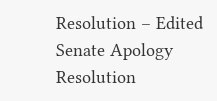Resolution – Edited
Senate Apology Resolution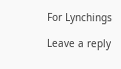For Lynchings

Leave a reply